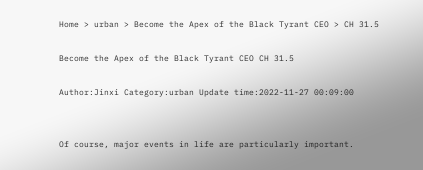Home > urban > Become the Apex of the Black Tyrant CEO > CH 31.5

Become the Apex of the Black Tyrant CEO CH 31.5

Author:Jinxi Category:urban Update time:2022-11-27 00:09:00


Of course, major events in life are particularly important.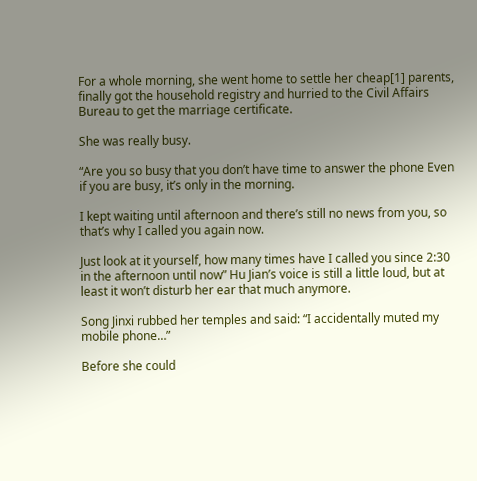For a whole morning, she went home to settle her cheap[1] parents, finally got the household registry and hurried to the Civil Affairs Bureau to get the marriage certificate.

She was really busy.

“Are you so busy that you don’t have time to answer the phone Even if you are busy, it’s only in the morning.

I kept waiting until afternoon and there’s still no news from you, so that’s why I called you again now.

Just look at it yourself, how many times have I called you since 2:30 in the afternoon until now” Hu Jian’s voice is still a little loud, but at least it won’t disturb her ear that much anymore.

Song Jinxi rubbed her temples and said: “I accidentally muted my mobile phone…”

Before she could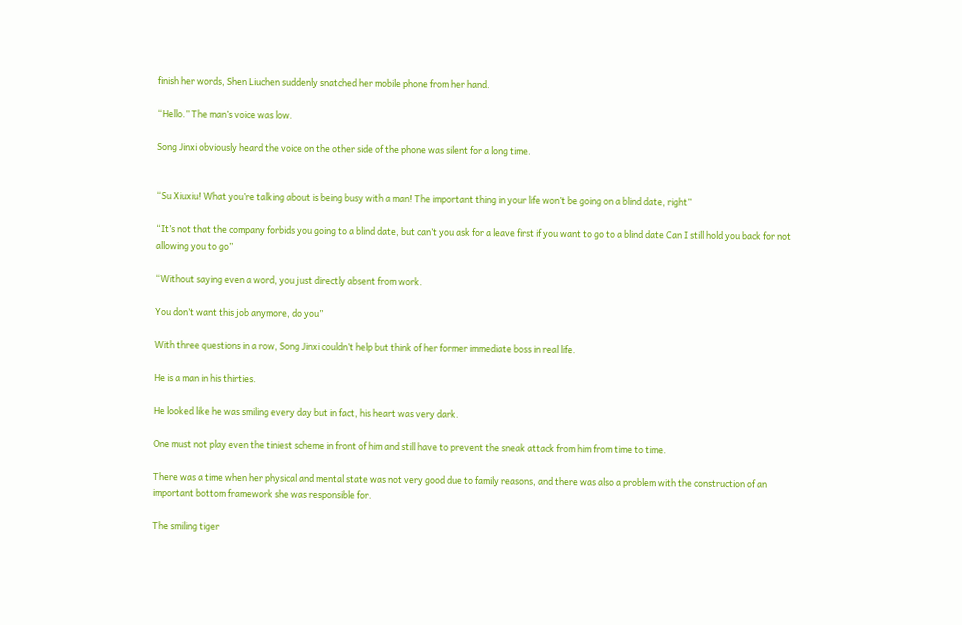finish her words, Shen Liuchen suddenly snatched her mobile phone from her hand.

“Hello.” The man’s voice was low.

Song Jinxi obviously heard the voice on the other side of the phone was silent for a long time.


“Su Xiuxiu! What you’re talking about is being busy with a man! The important thing in your life won’t be going on a blind date, right”

“It’s not that the company forbids you going to a blind date, but can’t you ask for a leave first if you want to go to a blind date Can I still hold you back for not allowing you to go”

“Without saying even a word, you just directly absent from work.

You don’t want this job anymore, do you”

With three questions in a row, Song Jinxi couldn’t help but think of her former immediate boss in real life.

He is a man in his thirties.

He looked like he was smiling every day but in fact, his heart was very dark.

One must not play even the tiniest scheme in front of him and still have to prevent the sneak attack from him from time to time.

There was a time when her physical and mental state was not very good due to family reasons, and there was also a problem with the construction of an important bottom framework she was responsible for.

The smiling tiger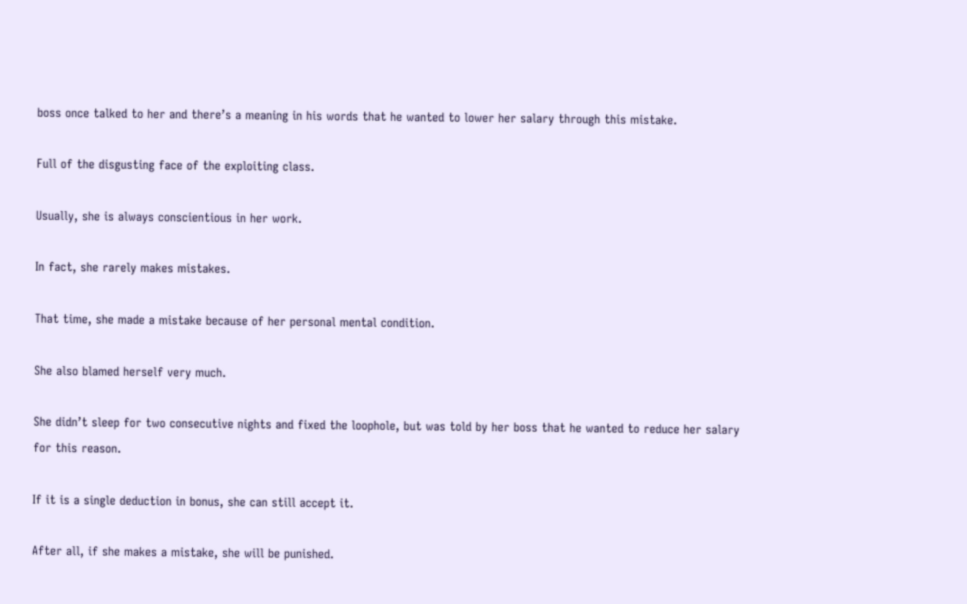boss once talked to her and there’s a meaning in his words that he wanted to lower her salary through this mistake.

Full of the disgusting face of the exploiting class.

Usually, she is always conscientious in her work.

In fact, she rarely makes mistakes.

That time, she made a mistake because of her personal mental condition.

She also blamed herself very much.

She didn’t sleep for two consecutive nights and fixed the loophole, but was told by her boss that he wanted to reduce her salary for this reason.

If it is a single deduction in bonus, she can still accept it.

After all, if she makes a mistake, she will be punished.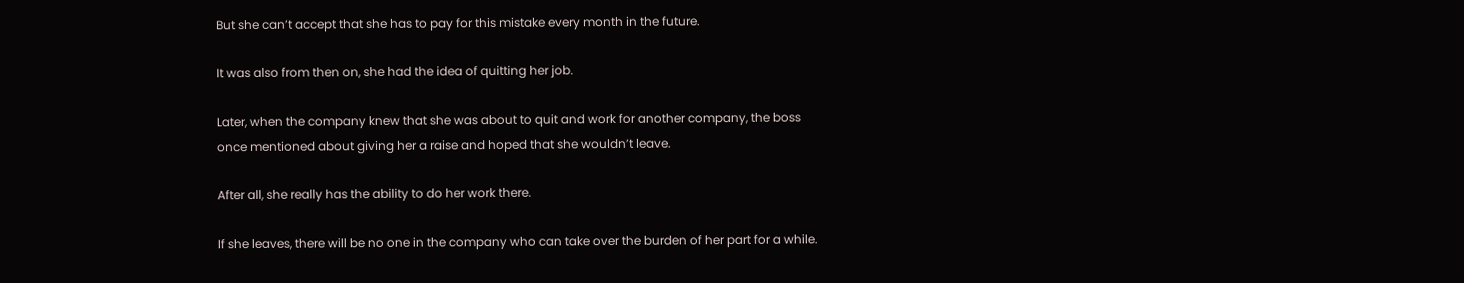But she can’t accept that she has to pay for this mistake every month in the future.

It was also from then on, she had the idea of quitting her job.

Later, when the company knew that she was about to quit and work for another company, the boss once mentioned about giving her a raise and hoped that she wouldn’t leave.

After all, she really has the ability to do her work there.

If she leaves, there will be no one in the company who can take over the burden of her part for a while.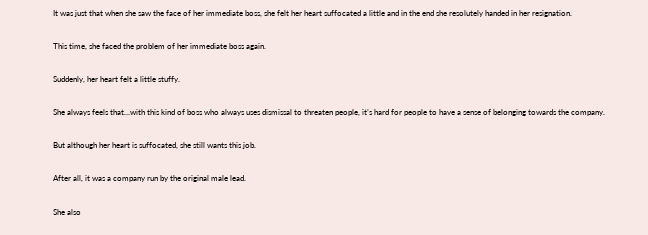It was just that when she saw the face of her immediate boss, she felt her heart suffocated a little and in the end she resolutely handed in her resignation.

This time, she faced the problem of her immediate boss again.

Suddenly, her heart felt a little stuffy.

She always feels that…with this kind of boss who always uses dismissal to threaten people, it’s hard for people to have a sense of belonging towards the company.

But although her heart is suffocated, she still wants this job.

After all, it was a company run by the original male lead.

She also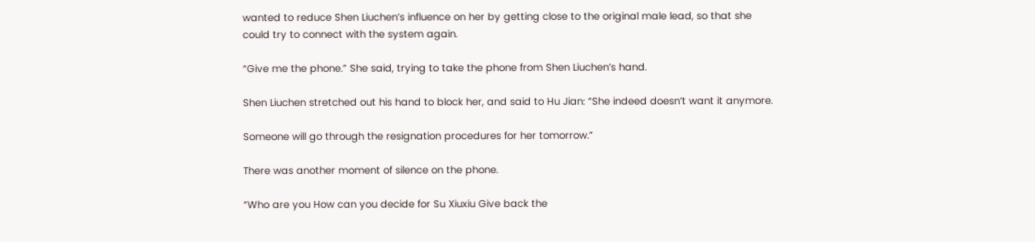wanted to reduce Shen Liuchen’s influence on her by getting close to the original male lead, so that she could try to connect with the system again.

“Give me the phone.” She said, trying to take the phone from Shen Liuchen’s hand.

Shen Liuchen stretched out his hand to block her, and said to Hu Jian: “She indeed doesn’t want it anymore.

Someone will go through the resignation procedures for her tomorrow.”

There was another moment of silence on the phone.

“Who are you How can you decide for Su Xiuxiu Give back the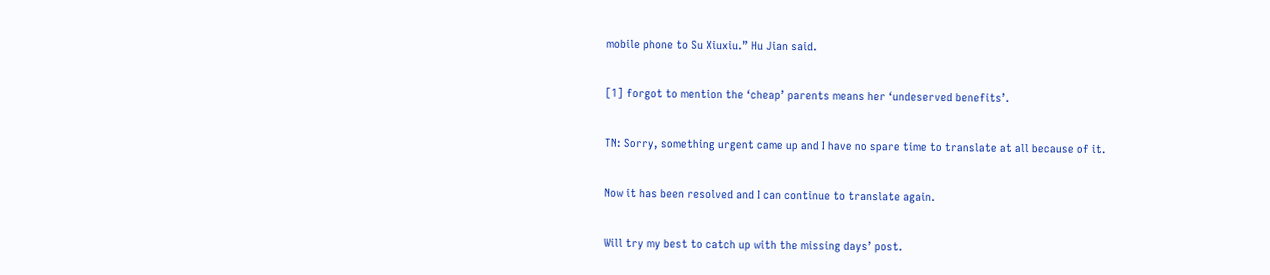mobile phone to Su Xiuxiu.” Hu Jian said.

[1] forgot to mention the ‘cheap’ parents means her ‘undeserved benefits’.

TN: Sorry, something urgent came up and I have no spare time to translate at all because of it.

Now it has been resolved and I can continue to translate again.

Will try my best to catch up with the missing days’ post.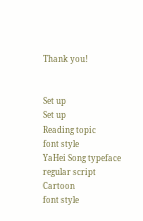Thank you!


Set up
Set up
Reading topic
font style
YaHei Song typeface regular script Cartoon
font style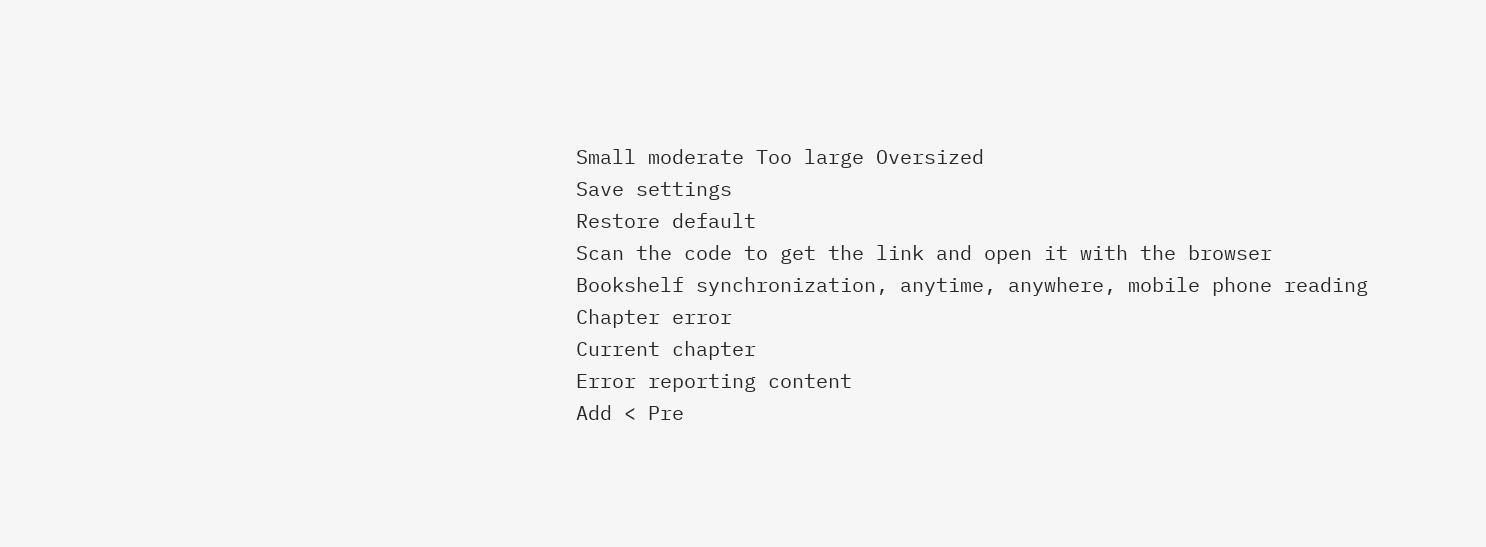Small moderate Too large Oversized
Save settings
Restore default
Scan the code to get the link and open it with the browser
Bookshelf synchronization, anytime, anywhere, mobile phone reading
Chapter error
Current chapter
Error reporting content
Add < Pre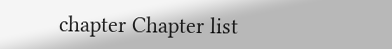chapter Chapter list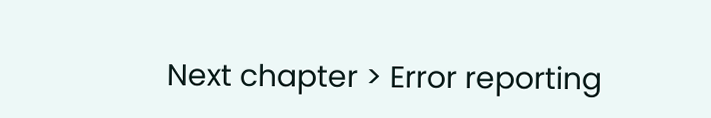Next chapter > Error reporting